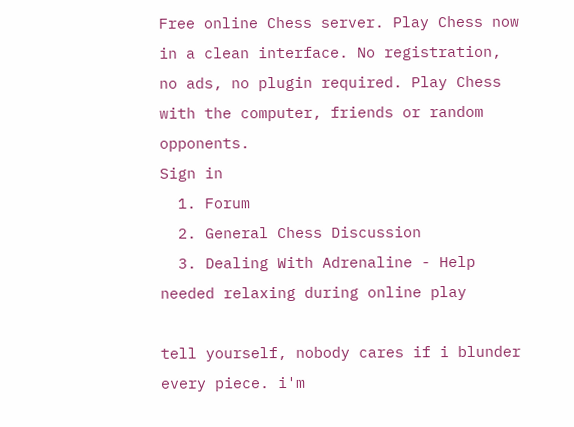Free online Chess server. Play Chess now in a clean interface. No registration, no ads, no plugin required. Play Chess with the computer, friends or random opponents.
Sign in
  1. Forum
  2. General Chess Discussion
  3. Dealing With Adrenaline - Help needed relaxing during online play

tell yourself, nobody cares if i blunder every piece. i'm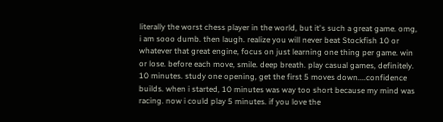literally the worst chess player in the world, but it's such a great game. omg, i am sooo dumb. then laugh. realize you will never beat Stockfish 10 or whatever that great engine, focus on just learning one thing per game. win or lose. before each move, smile. deep breath. play casual games, definitely. 10 minutes. study one opening, get the first 5 moves down....confidence builds. when i started, 10 minutes was way too short because my mind was racing. now i could play 5 minutes. if you love the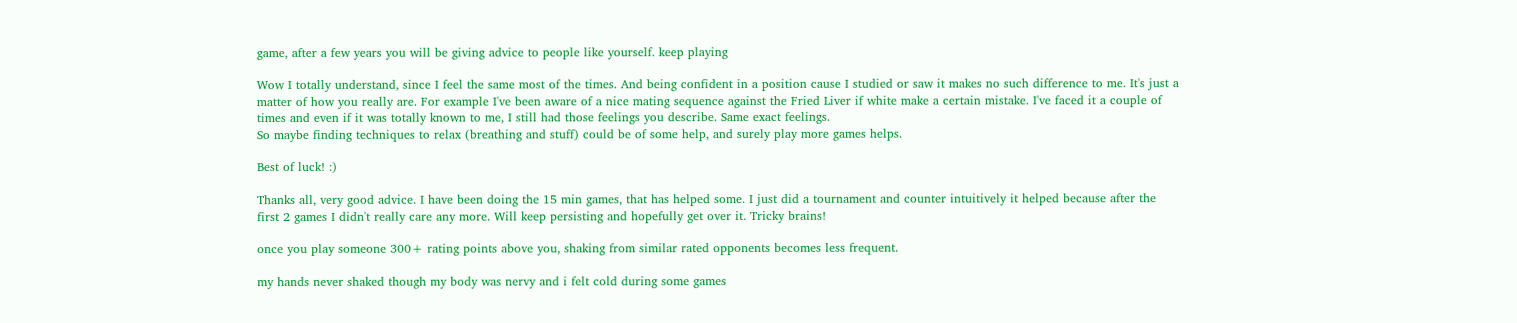game, after a few years you will be giving advice to people like yourself. keep playing

Wow I totally understand, since I feel the same most of the times. And being confident in a position cause I studied or saw it makes no such difference to me. It's just a matter of how you really are. For example I've been aware of a nice mating sequence against the Fried Liver if white make a certain mistake. I've faced it a couple of times and even if it was totally known to me, I still had those feelings you describe. Same exact feelings.
So maybe finding techniques to relax (breathing and stuff) could be of some help, and surely play more games helps.

Best of luck! :)

Thanks all, very good advice. I have been doing the 15 min games, that has helped some. I just did a tournament and counter intuitively it helped because after the first 2 games I didn't really care any more. Will keep persisting and hopefully get over it. Tricky brains!

once you play someone 300+ rating points above you, shaking from similar rated opponents becomes less frequent.

my hands never shaked though my body was nervy and i felt cold during some games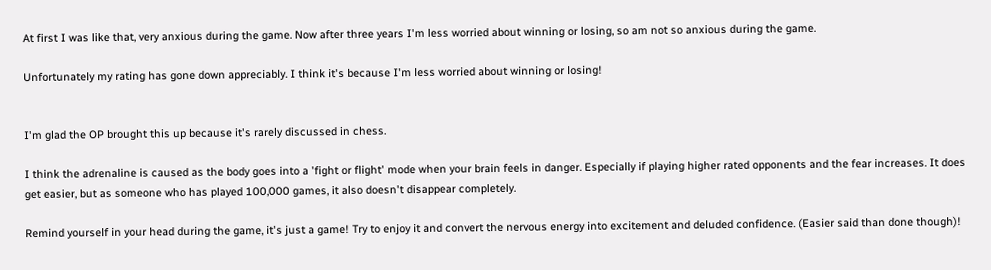At first I was like that, very anxious during the game. Now after three years I'm less worried about winning or losing, so am not so anxious during the game.

Unfortunately my rating has gone down appreciably. I think it's because I'm less worried about winning or losing!


I'm glad the OP brought this up because it's rarely discussed in chess.

I think the adrenaline is caused as the body goes into a 'fight or flight' mode when your brain feels in danger. Especially if playing higher rated opponents and the fear increases. It does get easier, but as someone who has played 100,000 games, it also doesn't disappear completely.

Remind yourself in your head during the game, it's just a game! Try to enjoy it and convert the nervous energy into excitement and deluded confidence. (Easier said than done though)!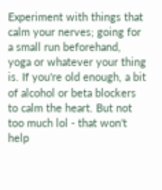Experiment with things that calm your nerves; going for a small run beforehand, yoga or whatever your thing is. If you're old enough, a bit of alcohol or beta blockers to calm the heart. But not too much lol - that won't help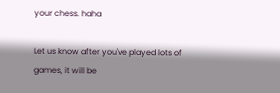your chess. haha

Let us know after you've played lots of games, it will be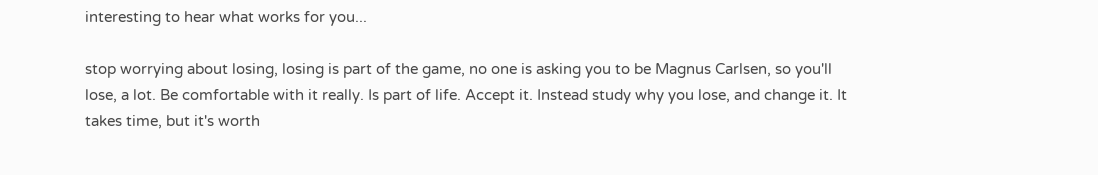interesting to hear what works for you...

stop worrying about losing, losing is part of the game, no one is asking you to be Magnus Carlsen, so you'll lose, a lot. Be comfortable with it really. Is part of life. Accept it. Instead study why you lose, and change it. It takes time, but it's worth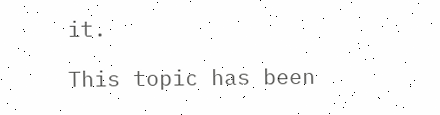it.

This topic has been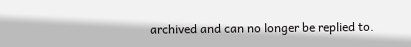archived and can no longer be replied to.